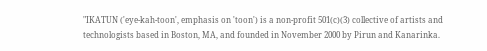"IKATUN ('eye-kah-toon', emphasis on 'toon') is a non-profit 501(c)(3) collective of artists and technologists based in Boston, MA, and founded in November 2000 by Pirun and Kanarinka.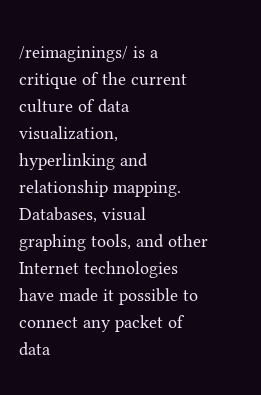/reimaginings/ is a critique of the current culture of data visualization, hyperlinking and relationship mapping. Databases, visual graphing tools, and other Internet technologies have made it possible to connect any packet of data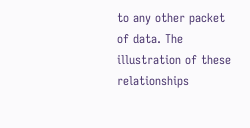to any other packet of data. The illustration of these relationships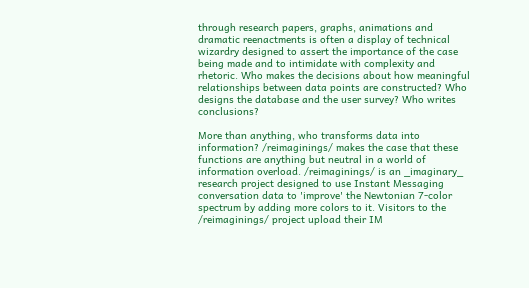through research papers, graphs, animations and dramatic reenactments is often a display of technical wizardry designed to assert the importance of the case being made and to intimidate with complexity and rhetoric. Who makes the decisions about how meaningful relationships between data points are constructed? Who designs the database and the user survey? Who writes conclusions?

More than anything, who transforms data into information? /reimaginings/ makes the case that these functions are anything but neutral in a world of information overload. /reimaginings/ is an _imaginary_ research project designed to use Instant Messaging conversation data to 'improve' the Newtonian 7-color spectrum by adding more colors to it. Visitors to the /reimaginings/ project upload their IM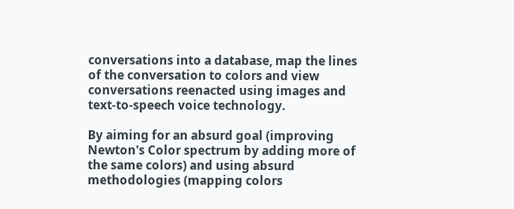conversations into a database, map the lines of the conversation to colors and view conversations reenacted using images and text-to-speech voice technology.

By aiming for an absurd goal (improving Newton's Color spectrum by adding more of the same colors) and using absurd methodologies (mapping colors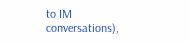to IM conversations),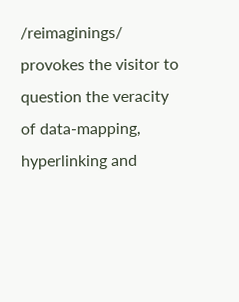/reimaginings/ provokes the visitor to question the veracity of data-mapping, hyperlinking and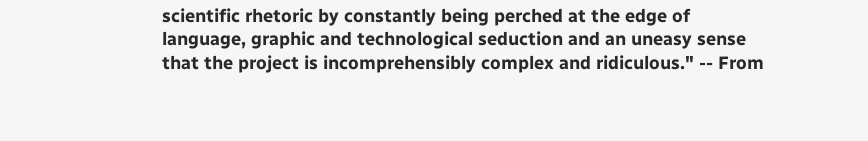scientific rhetoric by constantly being perched at the edge of language, graphic and technological seduction and an uneasy sense that the project is incomprehensibly complex and ridiculous." -- From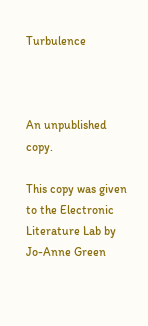Turbulence



An unpublished copy.

This copy was given to the Electronic Literature Lab by Jo-Anne Green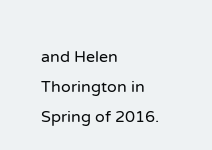and Helen Thorington in Spring of 2016.